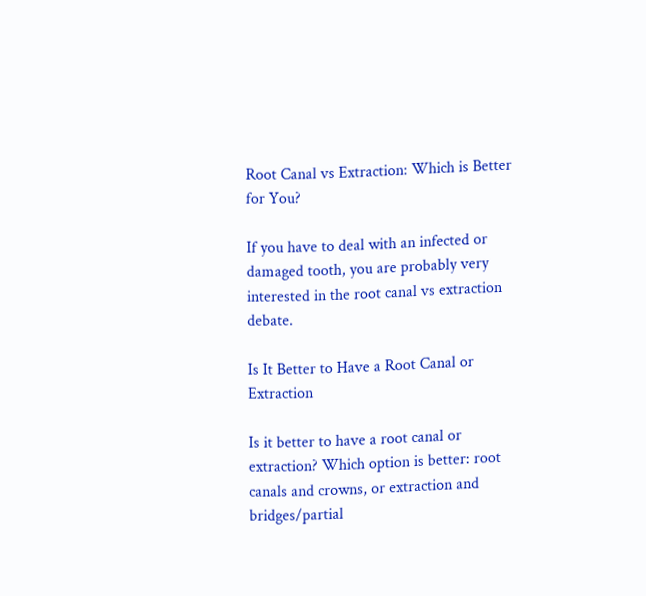Root Canal vs Extraction: Which is Better for You?

If you have to deal with an infected or damaged tooth, you are probably very interested in the root canal vs extraction debate.

Is It Better to Have a Root Canal or Extraction

Is it better to have a root canal or extraction? Which option is better: root canals and crowns, or extraction and bridges/partial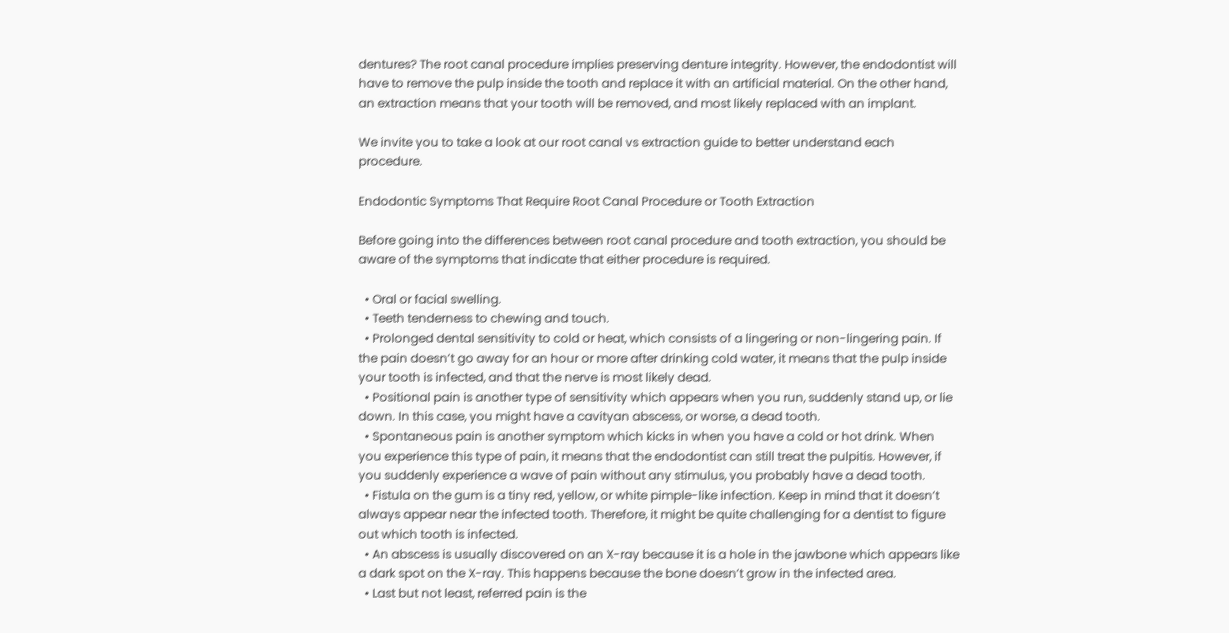dentures? The root canal procedure implies preserving denture integrity. However, the endodontist will have to remove the pulp inside the tooth and replace it with an artificial material. On the other hand, an extraction means that your tooth will be removed, and most likely replaced with an implant.

We invite you to take a look at our root canal vs extraction guide to better understand each procedure.

Endodontic Symptoms That Require Root Canal Procedure or Tooth Extraction

Before going into the differences between root canal procedure and tooth extraction, you should be aware of the symptoms that indicate that either procedure is required.

  • Oral or facial swelling.
  • Teeth tenderness to chewing and touch.
  • Prolonged dental sensitivity to cold or heat, which consists of a lingering or non-lingering pain. If the pain doesn’t go away for an hour or more after drinking cold water, it means that the pulp inside your tooth is infected, and that the nerve is most likely dead.
  • Positional pain is another type of sensitivity which appears when you run, suddenly stand up, or lie down. In this case, you might have a cavityan abscess, or worse, a dead tooth.
  • Spontaneous pain is another symptom which kicks in when you have a cold or hot drink. When you experience this type of pain, it means that the endodontist can still treat the pulpitis. However, if you suddenly experience a wave of pain without any stimulus, you probably have a dead tooth.
  • Fistula on the gum is a tiny red, yellow, or white pimple-like infection. Keep in mind that it doesn’t always appear near the infected tooth. Therefore, it might be quite challenging for a dentist to figure out which tooth is infected.
  • An abscess is usually discovered on an X-ray because it is a hole in the jawbone which appears like a dark spot on the X-ray. This happens because the bone doesn’t grow in the infected area.
  • Last but not least, referred pain is the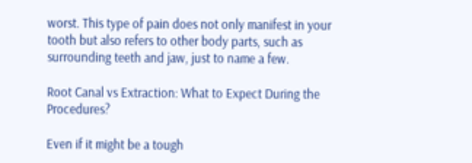worst. This type of pain does not only manifest in your tooth but also refers to other body parts, such as surrounding teeth and jaw, just to name a few.

Root Canal vs Extraction: What to Expect During the Procedures?

Even if it might be a tough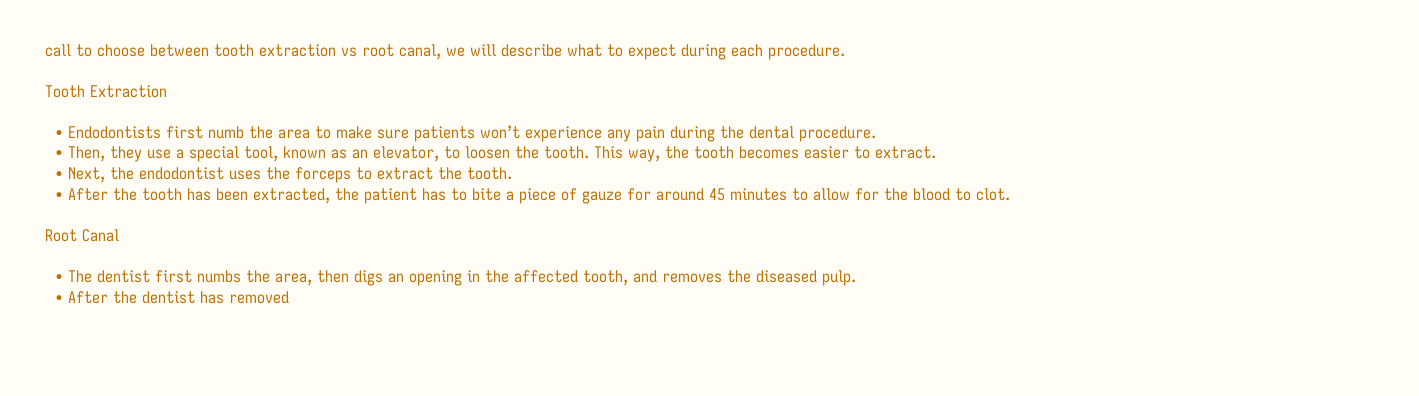call to choose between tooth extraction vs root canal, we will describe what to expect during each procedure.

Tooth Extraction

  • Endodontists first numb the area to make sure patients won’t experience any pain during the dental procedure.
  • Then, they use a special tool, known as an elevator, to loosen the tooth. This way, the tooth becomes easier to extract.
  • Next, the endodontist uses the forceps to extract the tooth.
  • After the tooth has been extracted, the patient has to bite a piece of gauze for around 45 minutes to allow for the blood to clot.

Root Canal

  • The dentist first numbs the area, then digs an opening in the affected tooth, and removes the diseased pulp.
  • After the dentist has removed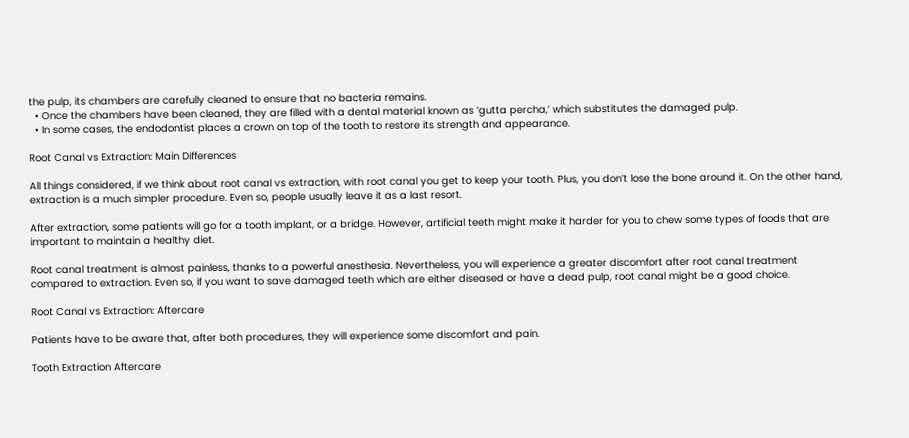the pulp, its chambers are carefully cleaned to ensure that no bacteria remains.
  • Once the chambers have been cleaned, they are filled with a dental material known as ‘gutta percha,’ which substitutes the damaged pulp.
  • In some cases, the endodontist places a crown on top of the tooth to restore its strength and appearance.

Root Canal vs Extraction: Main Differences

All things considered, if we think about root canal vs extraction, with root canal you get to keep your tooth. Plus, you don’t lose the bone around it. On the other hand, extraction is a much simpler procedure. Even so, people usually leave it as a last resort.

After extraction, some patients will go for a tooth implant, or a bridge. However, artificial teeth might make it harder for you to chew some types of foods that are important to maintain a healthy diet.

Root canal treatment is almost painless, thanks to a powerful anesthesia. Nevertheless, you will experience a greater discomfort after root canal treatment compared to extraction. Even so, if you want to save damaged teeth which are either diseased or have a dead pulp, root canal might be a good choice.

Root Canal vs Extraction: Aftercare

Patients have to be aware that, after both procedures, they will experience some discomfort and pain.

Tooth Extraction Aftercare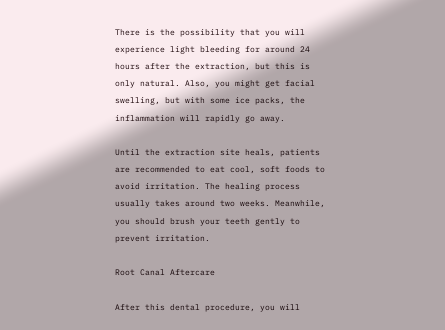There is the possibility that you will experience light bleeding for around 24 hours after the extraction, but this is only natural. Also, you might get facial swelling, but with some ice packs, the inflammation will rapidly go away.

Until the extraction site heals, patients are recommended to eat cool, soft foods to avoid irritation. The healing process usually takes around two weeks. Meanwhile, you should brush your teeth gently to prevent irritation.

Root Canal Aftercare

After this dental procedure, you will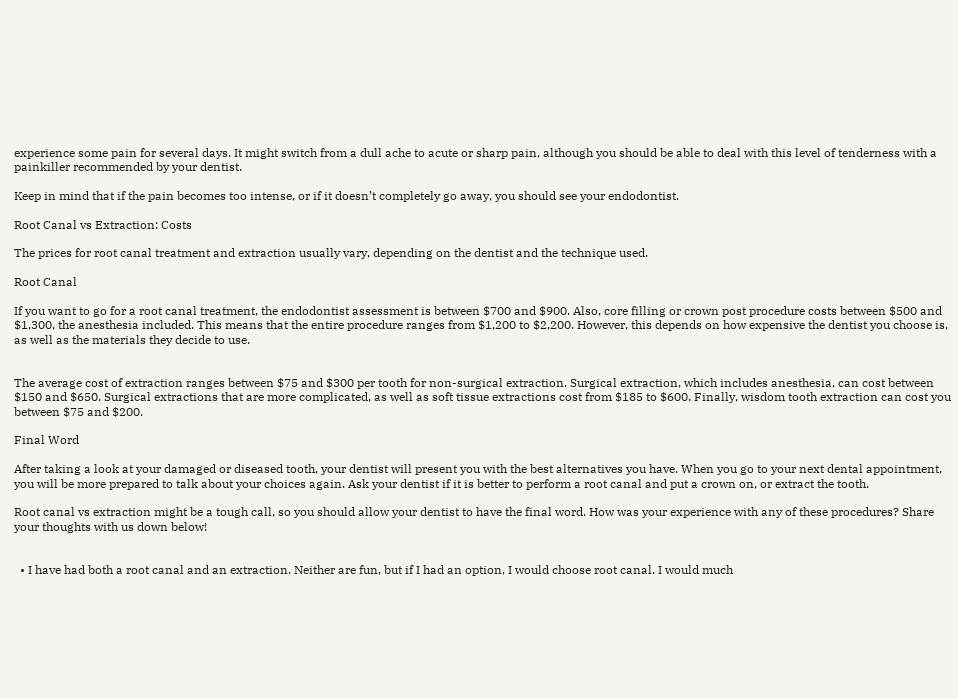experience some pain for several days. It might switch from a dull ache to acute or sharp pain, although you should be able to deal with this level of tenderness with a painkiller recommended by your dentist.

Keep in mind that if the pain becomes too intense, or if it doesn’t completely go away, you should see your endodontist.

Root Canal vs Extraction: Costs

The prices for root canal treatment and extraction usually vary, depending on the dentist and the technique used.

Root Canal

If you want to go for a root canal treatment, the endodontist assessment is between $700 and $900. Also, core filling or crown post procedure costs between $500 and $1,300, the anesthesia included. This means that the entire procedure ranges from $1,200 to $2,200. However, this depends on how expensive the dentist you choose is, as well as the materials they decide to use.


The average cost of extraction ranges between $75 and $300 per tooth for non-surgical extraction. Surgical extraction, which includes anesthesia, can cost between $150 and $650. Surgical extractions that are more complicated, as well as soft tissue extractions cost from $185 to $600. Finally, wisdom tooth extraction can cost you between $75 and $200.

Final Word

After taking a look at your damaged or diseased tooth, your dentist will present you with the best alternatives you have. When you go to your next dental appointment, you will be more prepared to talk about your choices again. Ask your dentist if it is better to perform a root canal and put a crown on, or extract the tooth.

Root canal vs extraction might be a tough call, so you should allow your dentist to have the final word. How was your experience with any of these procedures? Share your thoughts with us down below!


  • I have had both a root canal and an extraction. Neither are fun, but if I had an option, I would choose root canal. I would much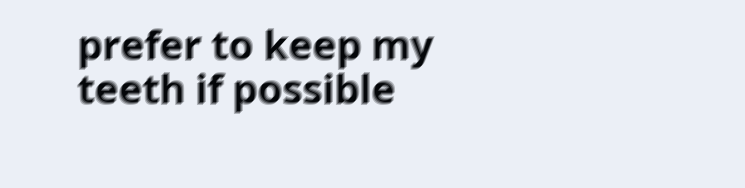prefer to keep my teeth if possible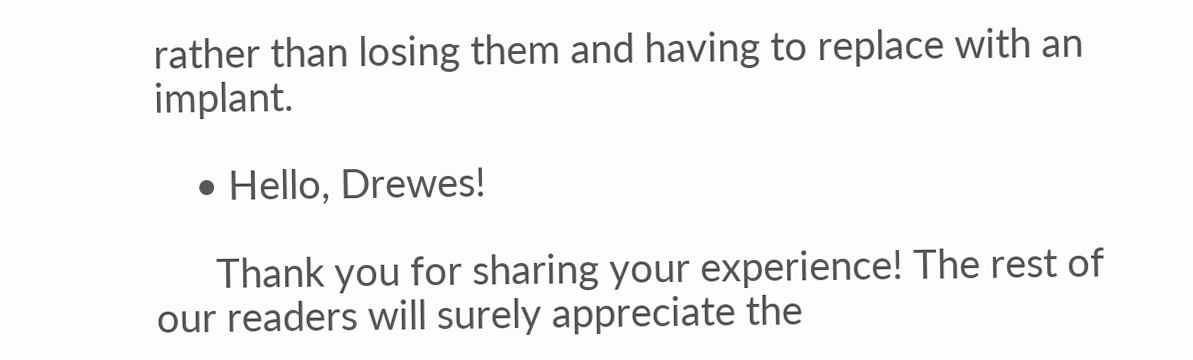rather than losing them and having to replace with an implant.

    • Hello, Drewes!

      Thank you for sharing your experience! The rest of our readers will surely appreciate the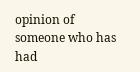opinion of someone who has had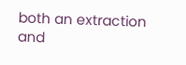both an extraction and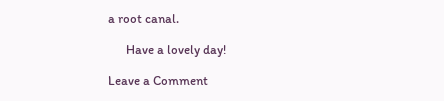a root canal.

      Have a lovely day!

Leave a Comment